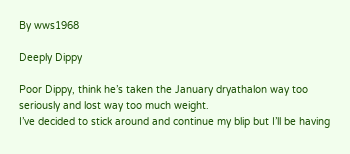By wws1968

Deeply Dippy

Poor Dippy, think he’s taken the January dryathalon way too seriously and lost way too much weight.
I’ve decided to stick around and continue my blip but I’ll be having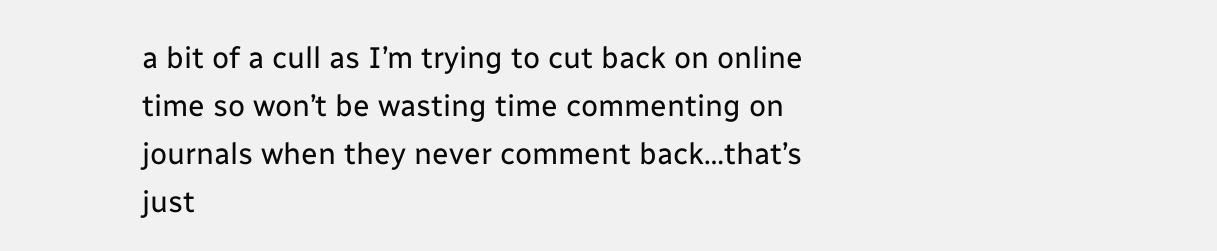a bit of a cull as I’m trying to cut back on online time so won’t be wasting time commenting on journals when they never comment back…that’s just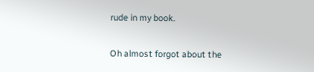rude in my book.

Oh almost forgot about the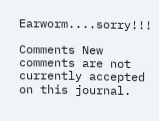Earworm....sorry!!!

Comments New comments are not currently accepted on this journal.